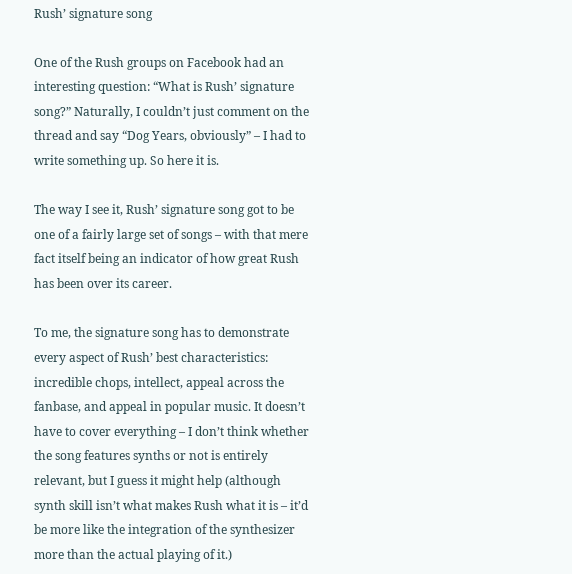Rush’ signature song

One of the Rush groups on Facebook had an interesting question: “What is Rush’ signature song?” Naturally, I couldn’t just comment on the thread and say “Dog Years, obviously” – I had to write something up. So here it is.

The way I see it, Rush’ signature song got to be one of a fairly large set of songs – with that mere fact itself being an indicator of how great Rush has been over its career.

To me, the signature song has to demonstrate every aspect of Rush’ best characteristics: incredible chops, intellect, appeal across the fanbase, and appeal in popular music. It doesn’t have to cover everything – I don’t think whether the song features synths or not is entirely relevant, but I guess it might help (although synth skill isn’t what makes Rush what it is – it’d be more like the integration of the synthesizer more than the actual playing of it.)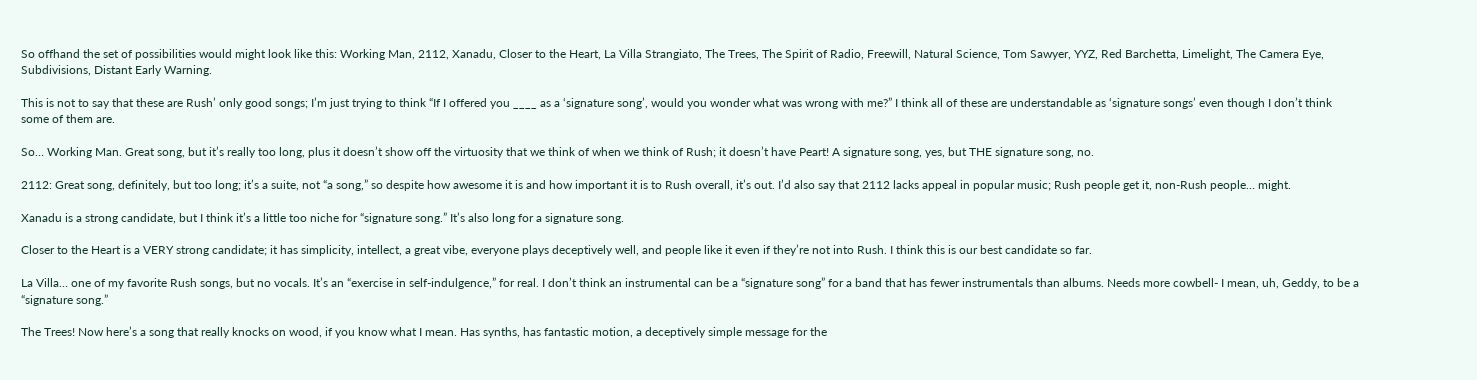So offhand the set of possibilities would might look like this: Working Man, 2112, Xanadu, Closer to the Heart, La Villa Strangiato, The Trees, The Spirit of Radio, Freewill, Natural Science, Tom Sawyer, YYZ, Red Barchetta, Limelight, The Camera Eye, Subdivisions, Distant Early Warning.

This is not to say that these are Rush’ only good songs; I’m just trying to think “If I offered you ____ as a ‘signature song’, would you wonder what was wrong with me?” I think all of these are understandable as ‘signature songs’ even though I don’t think some of them are.

So… Working Man. Great song, but it’s really too long, plus it doesn’t show off the virtuosity that we think of when we think of Rush; it doesn’t have Peart! A signature song, yes, but THE signature song, no.

2112: Great song, definitely, but too long; it’s a suite, not “a song,” so despite how awesome it is and how important it is to Rush overall, it’s out. I’d also say that 2112 lacks appeal in popular music; Rush people get it, non-Rush people… might.

Xanadu is a strong candidate, but I think it’s a little too niche for “signature song.” It’s also long for a signature song.

Closer to the Heart is a VERY strong candidate; it has simplicity, intellect, a great vibe, everyone plays deceptively well, and people like it even if they’re not into Rush. I think this is our best candidate so far.

La Villa… one of my favorite Rush songs, but no vocals. It’s an “exercise in self-indulgence,” for real. I don’t think an instrumental can be a “signature song” for a band that has fewer instrumentals than albums. Needs more cowbell- I mean, uh, Geddy, to be a “signature song.”

The Trees! Now here’s a song that really knocks on wood, if you know what I mean. Has synths, has fantastic motion, a deceptively simple message for the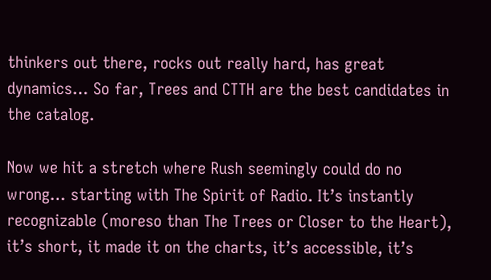thinkers out there, rocks out really hard, has great dynamics… So far, Trees and CTTH are the best candidates in the catalog.

Now we hit a stretch where Rush seemingly could do no wrong… starting with The Spirit of Radio. It’s instantly recognizable (moreso than The Trees or Closer to the Heart), it’s short, it made it on the charts, it’s accessible, it’s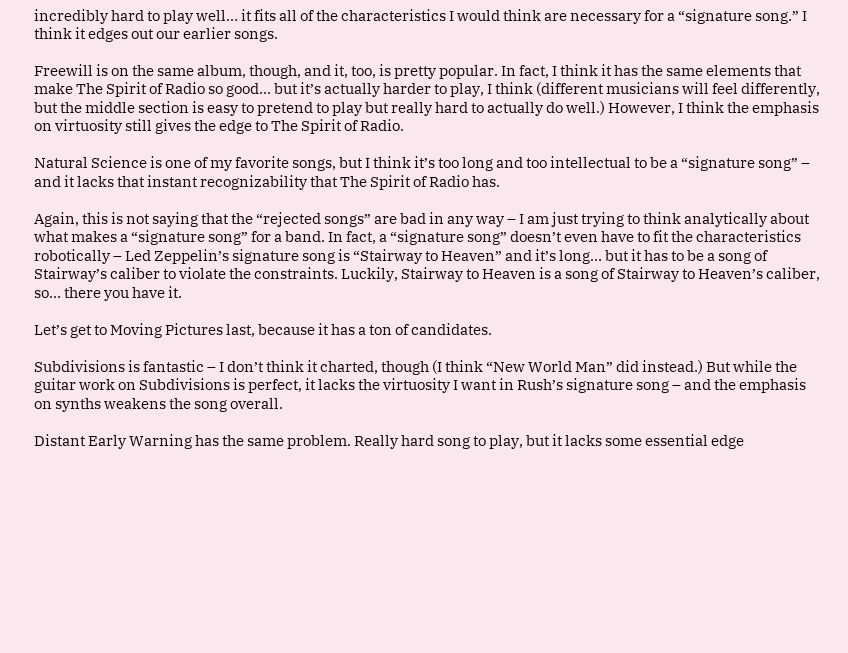incredibly hard to play well… it fits all of the characteristics I would think are necessary for a “signature song.” I think it edges out our earlier songs.

Freewill is on the same album, though, and it, too, is pretty popular. In fact, I think it has the same elements that make The Spirit of Radio so good… but it’s actually harder to play, I think (different musicians will feel differently, but the middle section is easy to pretend to play but really hard to actually do well.) However, I think the emphasis on virtuosity still gives the edge to The Spirit of Radio.

Natural Science is one of my favorite songs, but I think it’s too long and too intellectual to be a “signature song” – and it lacks that instant recognizability that The Spirit of Radio has.

Again, this is not saying that the “rejected songs” are bad in any way – I am just trying to think analytically about what makes a “signature song” for a band. In fact, a “signature song” doesn’t even have to fit the characteristics robotically – Led Zeppelin’s signature song is “Stairway to Heaven” and it’s long… but it has to be a song of Stairway’s caliber to violate the constraints. Luckily, Stairway to Heaven is a song of Stairway to Heaven’s caliber, so… there you have it.

Let’s get to Moving Pictures last, because it has a ton of candidates.

Subdivisions is fantastic – I don’t think it charted, though (I think “New World Man” did instead.) But while the guitar work on Subdivisions is perfect, it lacks the virtuosity I want in Rush’s signature song – and the emphasis on synths weakens the song overall.

Distant Early Warning has the same problem. Really hard song to play, but it lacks some essential edge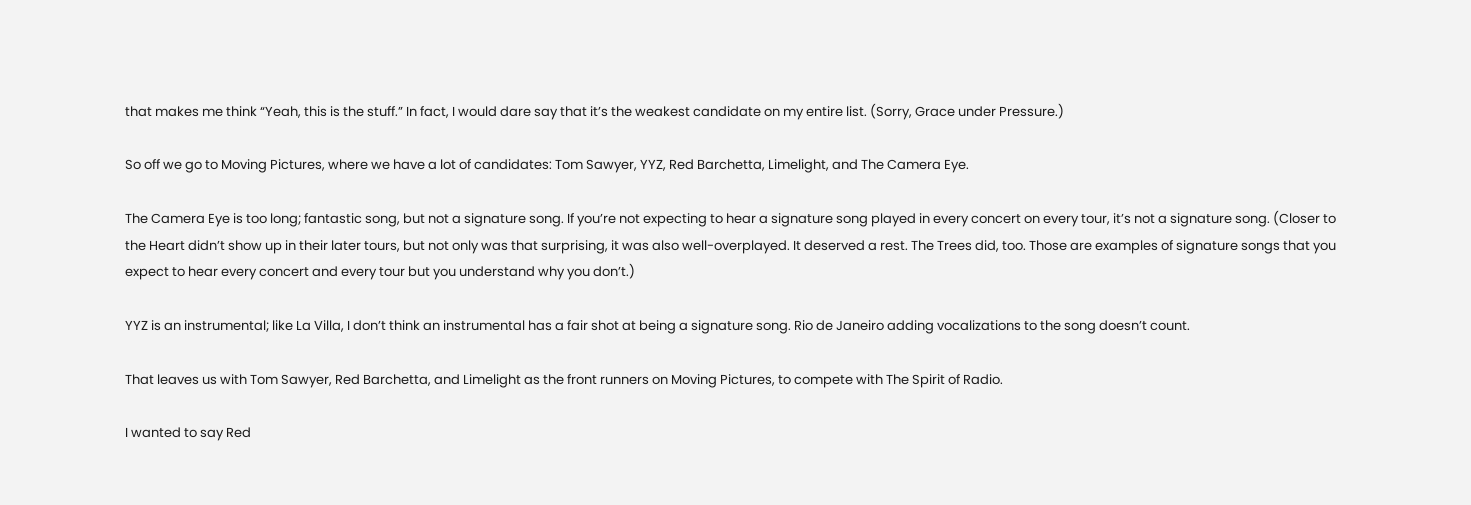that makes me think “Yeah, this is the stuff.” In fact, I would dare say that it’s the weakest candidate on my entire list. (Sorry, Grace under Pressure.)

So off we go to Moving Pictures, where we have a lot of candidates: Tom Sawyer, YYZ, Red Barchetta, Limelight, and The Camera Eye.

The Camera Eye is too long; fantastic song, but not a signature song. If you’re not expecting to hear a signature song played in every concert on every tour, it’s not a signature song. (Closer to the Heart didn’t show up in their later tours, but not only was that surprising, it was also well-overplayed. It deserved a rest. The Trees did, too. Those are examples of signature songs that you expect to hear every concert and every tour but you understand why you don’t.)

YYZ is an instrumental; like La Villa, I don’t think an instrumental has a fair shot at being a signature song. Rio de Janeiro adding vocalizations to the song doesn’t count.

That leaves us with Tom Sawyer, Red Barchetta, and Limelight as the front runners on Moving Pictures, to compete with The Spirit of Radio.

I wanted to say Red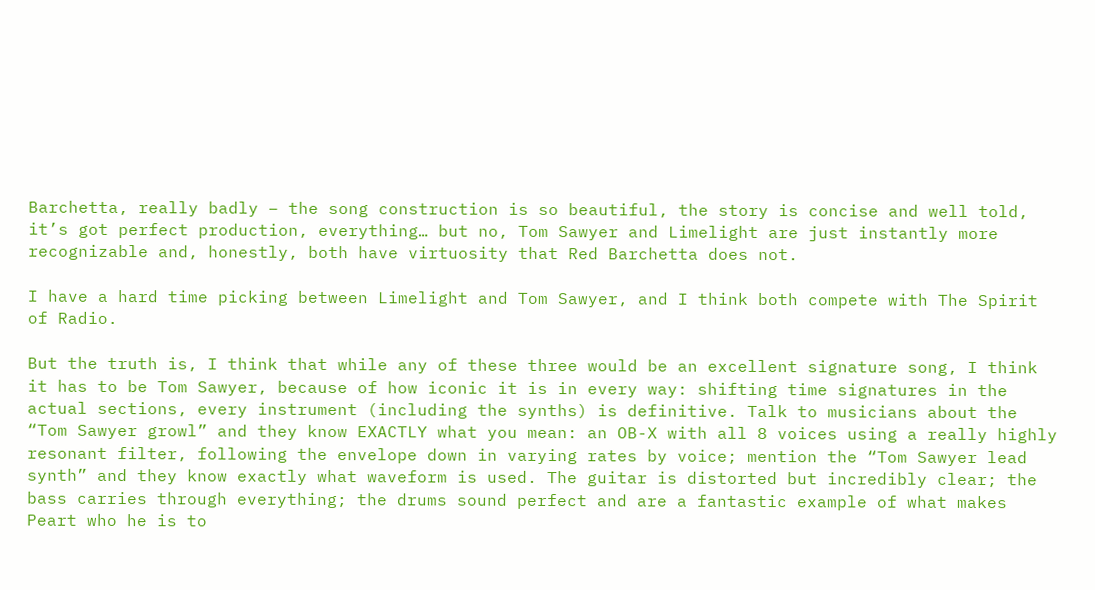Barchetta, really badly – the song construction is so beautiful, the story is concise and well told, it’s got perfect production, everything… but no, Tom Sawyer and Limelight are just instantly more recognizable and, honestly, both have virtuosity that Red Barchetta does not.

I have a hard time picking between Limelight and Tom Sawyer, and I think both compete with The Spirit of Radio.

But the truth is, I think that while any of these three would be an excellent signature song, I think it has to be Tom Sawyer, because of how iconic it is in every way: shifting time signatures in the actual sections, every instrument (including the synths) is definitive. Talk to musicians about the “Tom Sawyer growl” and they know EXACTLY what you mean: an OB-X with all 8 voices using a really highly resonant filter, following the envelope down in varying rates by voice; mention the “Tom Sawyer lead synth” and they know exactly what waveform is used. The guitar is distorted but incredibly clear; the bass carries through everything; the drums sound perfect and are a fantastic example of what makes Peart who he is to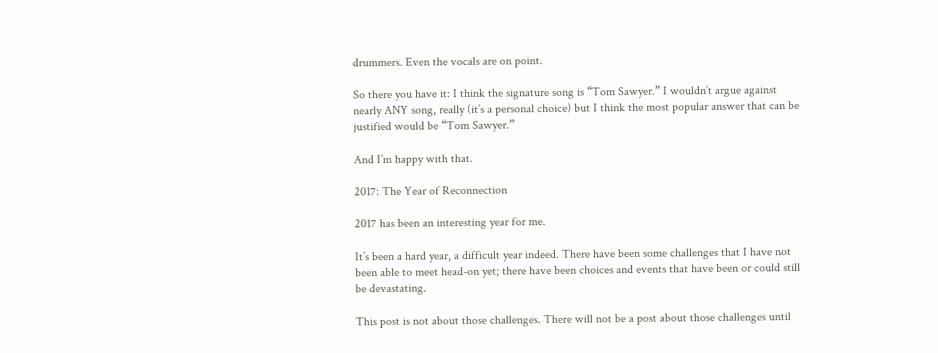drummers. Even the vocals are on point.

So there you have it: I think the signature song is “Tom Sawyer.” I wouldn’t argue against nearly ANY song, really (it’s a personal choice) but I think the most popular answer that can be justified would be “Tom Sawyer.”

And I’m happy with that.

2017: The Year of Reconnection

2017 has been an interesting year for me.

It’s been a hard year, a difficult year indeed. There have been some challenges that I have not been able to meet head-on yet; there have been choices and events that have been or could still be devastating.

This post is not about those challenges. There will not be a post about those challenges until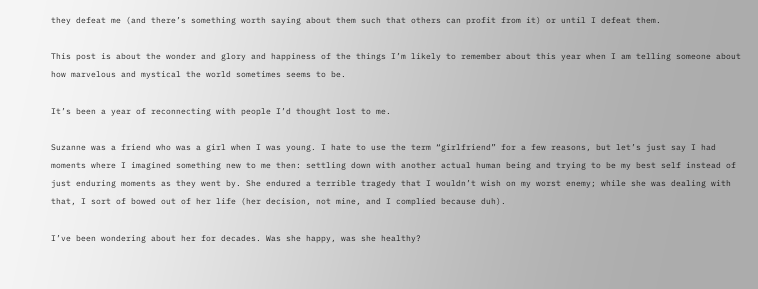they defeat me (and there’s something worth saying about them such that others can profit from it) or until I defeat them.

This post is about the wonder and glory and happiness of the things I’m likely to remember about this year when I am telling someone about how marvelous and mystical the world sometimes seems to be.

It’s been a year of reconnecting with people I’d thought lost to me.

Suzanne was a friend who was a girl when I was young. I hate to use the term “girlfriend” for a few reasons, but let’s just say I had moments where I imagined something new to me then: settling down with another actual human being and trying to be my best self instead of just enduring moments as they went by. She endured a terrible tragedy that I wouldn’t wish on my worst enemy; while she was dealing with that, I sort of bowed out of her life (her decision, not mine, and I complied because duh).

I’ve been wondering about her for decades. Was she happy, was she healthy?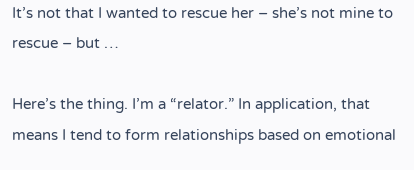It’s not that I wanted to rescue her – she’s not mine to rescue – but …

Here’s the thing. I’m a “relator.” In application, that means I tend to form relationships based on emotional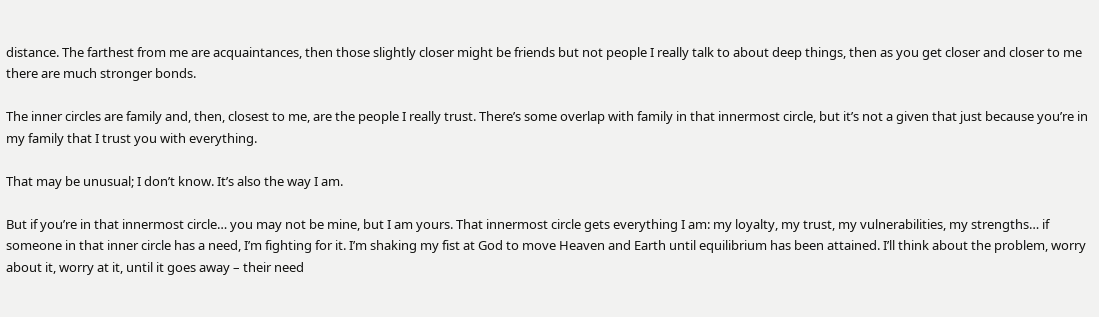distance. The farthest from me are acquaintances, then those slightly closer might be friends but not people I really talk to about deep things, then as you get closer and closer to me there are much stronger bonds.

The inner circles are family and, then, closest to me, are the people I really trust. There’s some overlap with family in that innermost circle, but it’s not a given that just because you’re in my family that I trust you with everything.

That may be unusual; I don’t know. It’s also the way I am.

But if you’re in that innermost circle… you may not be mine, but I am yours. That innermost circle gets everything I am: my loyalty, my trust, my vulnerabilities, my strengths… if someone in that inner circle has a need, I’m fighting for it. I’m shaking my fist at God to move Heaven and Earth until equilibrium has been attained. I’ll think about the problem, worry about it, worry at it, until it goes away – their need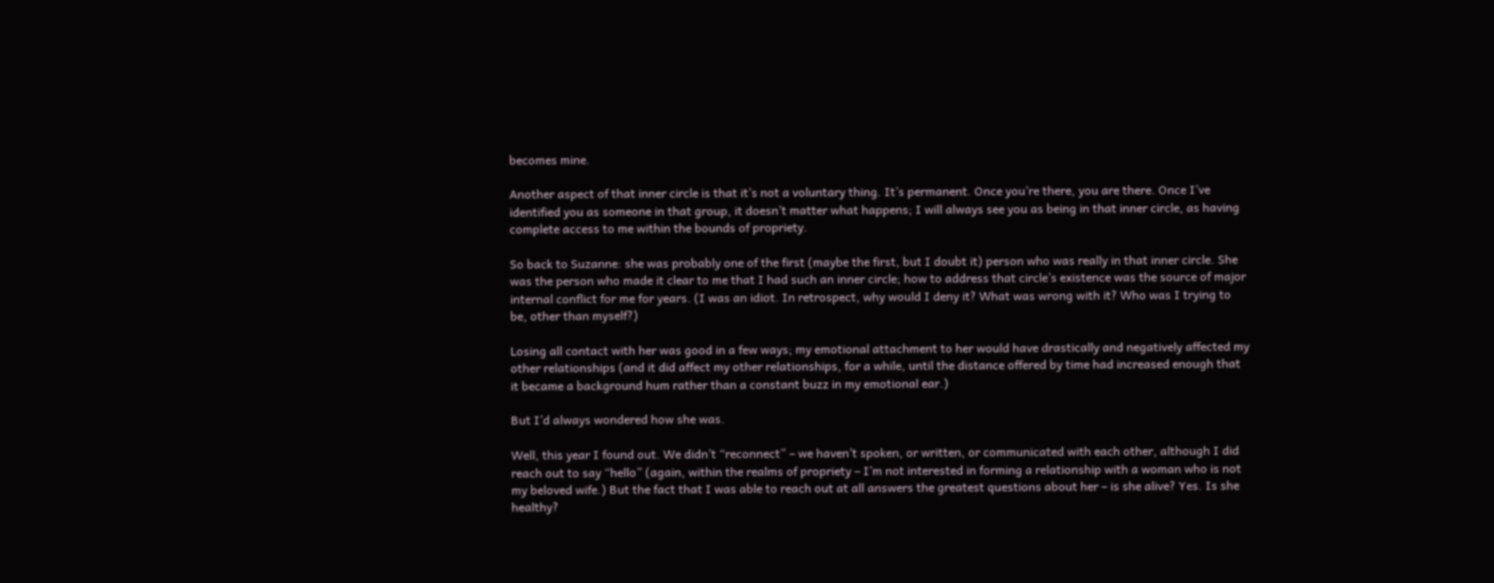becomes mine.

Another aspect of that inner circle is that it’s not a voluntary thing. It’s permanent. Once you’re there, you are there. Once I’ve identified you as someone in that group, it doesn’t matter what happens; I will always see you as being in that inner circle, as having complete access to me within the bounds of propriety.

So back to Suzanne: she was probably one of the first (maybe the first, but I doubt it) person who was really in that inner circle. She was the person who made it clear to me that I had such an inner circle; how to address that circle’s existence was the source of major internal conflict for me for years. (I was an idiot. In retrospect, why would I deny it? What was wrong with it? Who was I trying to be, other than myself?)

Losing all contact with her was good in a few ways; my emotional attachment to her would have drastically and negatively affected my other relationships (and it did affect my other relationships, for a while, until the distance offered by time had increased enough that it became a background hum rather than a constant buzz in my emotional ear.)

But I’d always wondered how she was.

Well, this year I found out. We didn’t “reconnect” – we haven’t spoken, or written, or communicated with each other, although I did reach out to say “hello” (again, within the realms of propriety – I’m not interested in forming a relationship with a woman who is not my beloved wife.) But the fact that I was able to reach out at all answers the greatest questions about her – is she alive? Yes. Is she healthy?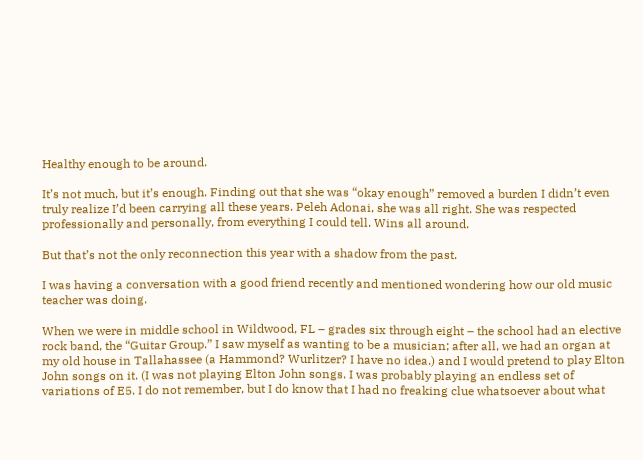Healthy enough to be around.

It’s not much, but it’s enough. Finding out that she was “okay enough” removed a burden I didn’t even truly realize I’d been carrying all these years. Peleh Adonai, she was all right. She was respected professionally and personally, from everything I could tell. Wins all around.

But that’s not the only reconnection this year with a shadow from the past.

I was having a conversation with a good friend recently and mentioned wondering how our old music teacher was doing.

When we were in middle school in Wildwood, FL – grades six through eight – the school had an elective rock band, the “Guitar Group.” I saw myself as wanting to be a musician; after all, we had an organ at my old house in Tallahassee (a Hammond? Wurlitzer? I have no idea.) and I would pretend to play Elton John songs on it. (I was not playing Elton John songs. I was probably playing an endless set of variations of E5. I do not remember, but I do know that I had no freaking clue whatsoever about what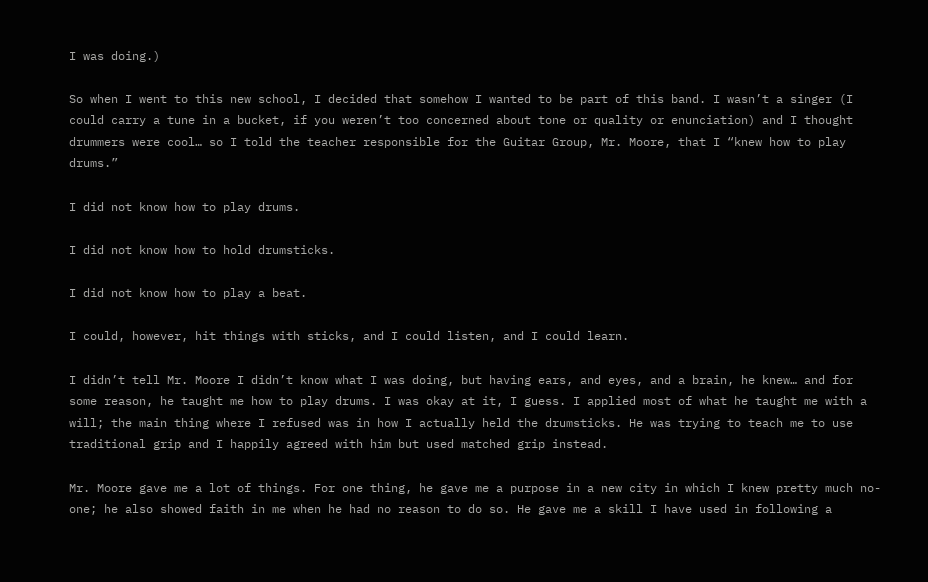I was doing.)

So when I went to this new school, I decided that somehow I wanted to be part of this band. I wasn’t a singer (I could carry a tune in a bucket, if you weren’t too concerned about tone or quality or enunciation) and I thought drummers were cool… so I told the teacher responsible for the Guitar Group, Mr. Moore, that I “knew how to play drums.”

I did not know how to play drums.

I did not know how to hold drumsticks.

I did not know how to play a beat.

I could, however, hit things with sticks, and I could listen, and I could learn.

I didn’t tell Mr. Moore I didn’t know what I was doing, but having ears, and eyes, and a brain, he knew… and for some reason, he taught me how to play drums. I was okay at it, I guess. I applied most of what he taught me with a will; the main thing where I refused was in how I actually held the drumsticks. He was trying to teach me to use traditional grip and I happily agreed with him but used matched grip instead.

Mr. Moore gave me a lot of things. For one thing, he gave me a purpose in a new city in which I knew pretty much no-one; he also showed faith in me when he had no reason to do so. He gave me a skill I have used in following a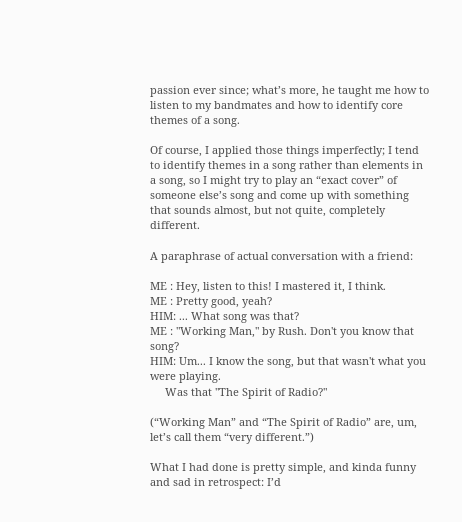passion ever since; what’s more, he taught me how to listen to my bandmates and how to identify core themes of a song.

Of course, I applied those things imperfectly; I tend to identify themes in a song rather than elements in a song, so I might try to play an “exact cover” of someone else’s song and come up with something that sounds almost, but not quite, completely different.

A paraphrase of actual conversation with a friend:

ME : Hey, listen to this! I mastered it, I think.
ME : Pretty good, yeah?
HIM: ... What song was that?
ME : "Working Man," by Rush. Don't you know that song?
HIM: Um... I know the song, but that wasn't what you were playing.
     Was that "The Spirit of Radio?"

(“Working Man” and “The Spirit of Radio” are, um, let’s call them “very different.”)

What I had done is pretty simple, and kinda funny and sad in retrospect: I’d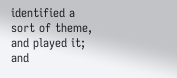identified a sort of theme, and played it; and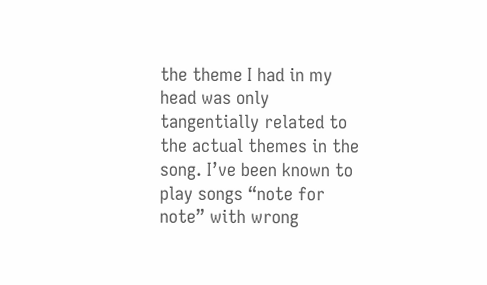the theme I had in my head was only tangentially related to the actual themes in the song. I’ve been known to play songs “note for note” with wrong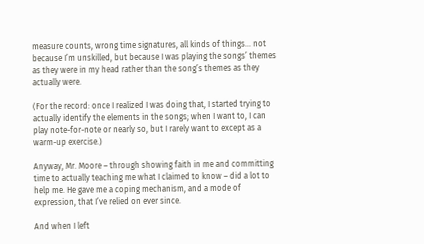measure counts, wrong time signatures, all kinds of things… not because I’m unskilled, but because I was playing the songs’ themes as they were in my head rather than the song’s themes as they actually were.

(For the record: once I realized I was doing that, I started trying to actually identify the elements in the songs; when I want to, I can play note-for-note or nearly so, but I rarely want to except as a warm-up exercise.)

Anyway, Mr. Moore – through showing faith in me and committing time to actually teaching me what I claimed to know – did a lot to help me. He gave me a coping mechanism, and a mode of expression, that I’ve relied on ever since.

And when I left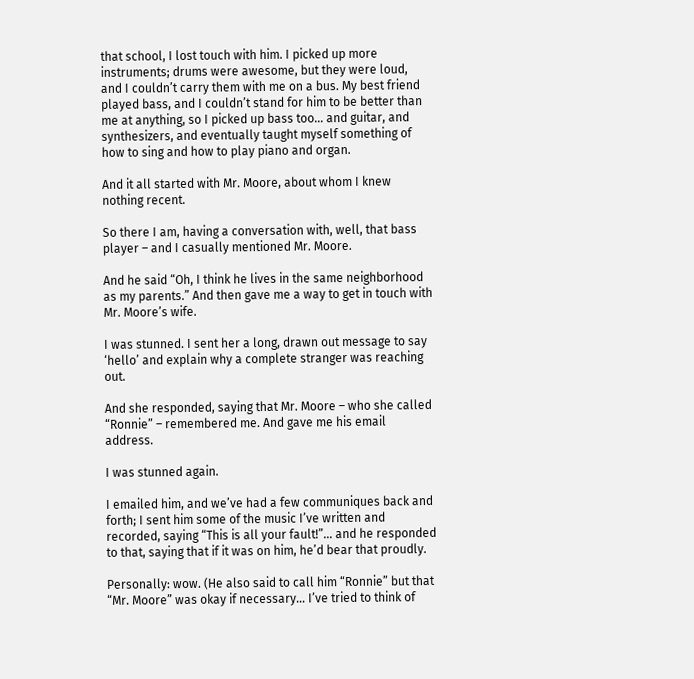that school, I lost touch with him. I picked up more instruments; drums were awesome, but they were loud, and I couldn’t carry them with me on a bus. My best friend played bass, and I couldn’t stand for him to be better than me at anything, so I picked up bass too… and guitar, and synthesizers, and eventually taught myself something of how to sing and how to play piano and organ.

And it all started with Mr. Moore, about whom I knew nothing recent.

So there I am, having a conversation with, well, that bass player – and I casually mentioned Mr. Moore.

And he said “Oh, I think he lives in the same neighborhood as my parents.” And then gave me a way to get in touch with Mr. Moore’s wife.

I was stunned. I sent her a long, drawn out message to say ‘hello’ and explain why a complete stranger was reaching out.

And she responded, saying that Mr. Moore – who she called “Ronnie” – remembered me. And gave me his email address.

I was stunned again.

I emailed him, and we’ve had a few communiques back and forth; I sent him some of the music I’ve written and recorded, saying “This is all your fault!”… and he responded to that, saying that if it was on him, he’d bear that proudly.

Personally: wow. (He also said to call him “Ronnie” but that “Mr. Moore” was okay if necessary… I’ve tried to think of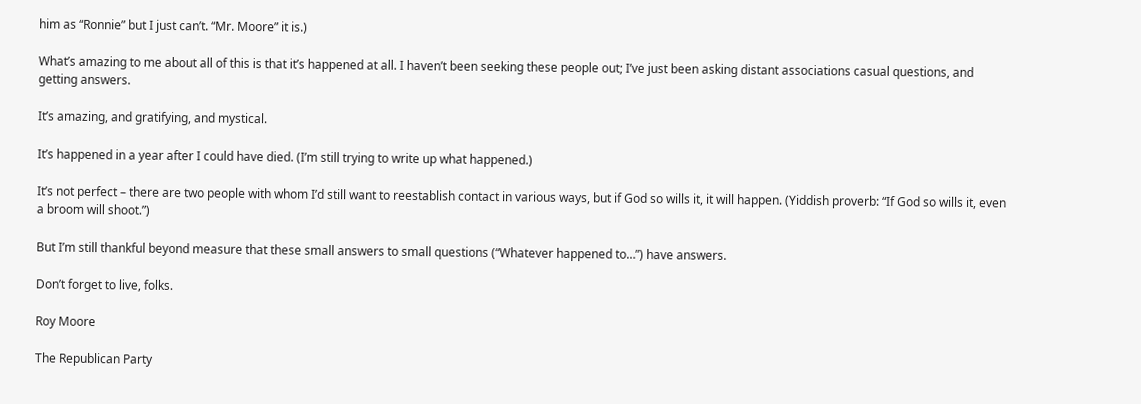him as “Ronnie” but I just can’t. “Mr. Moore” it is.)

What’s amazing to me about all of this is that it’s happened at all. I haven’t been seeking these people out; I’ve just been asking distant associations casual questions, and getting answers.

It’s amazing, and gratifying, and mystical.

It’s happened in a year after I could have died. (I’m still trying to write up what happened.)

It’s not perfect – there are two people with whom I’d still want to reestablish contact in various ways, but if God so wills it, it will happen. (Yiddish proverb: “If God so wills it, even a broom will shoot.”)

But I’m still thankful beyond measure that these small answers to small questions (“Whatever happened to…”) have answers.

Don’t forget to live, folks.

Roy Moore

The Republican Party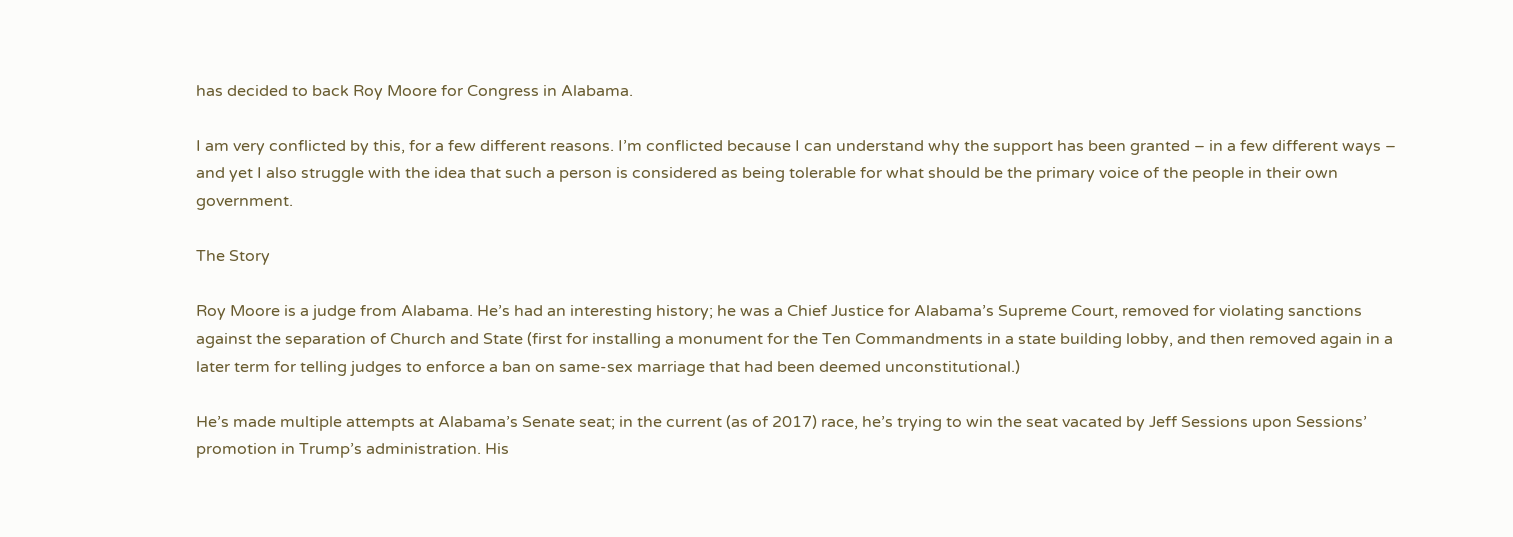has decided to back Roy Moore for Congress in Alabama.

I am very conflicted by this, for a few different reasons. I’m conflicted because I can understand why the support has been granted – in a few different ways – and yet I also struggle with the idea that such a person is considered as being tolerable for what should be the primary voice of the people in their own government.

The Story

Roy Moore is a judge from Alabama. He’s had an interesting history; he was a Chief Justice for Alabama’s Supreme Court, removed for violating sanctions against the separation of Church and State (first for installing a monument for the Ten Commandments in a state building lobby, and then removed again in a later term for telling judges to enforce a ban on same-sex marriage that had been deemed unconstitutional.)

He’s made multiple attempts at Alabama’s Senate seat; in the current (as of 2017) race, he’s trying to win the seat vacated by Jeff Sessions upon Sessions’ promotion in Trump’s administration. His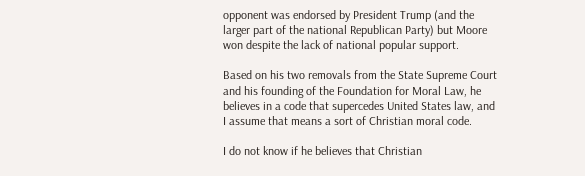opponent was endorsed by President Trump (and the larger part of the national Republican Party) but Moore won despite the lack of national popular support.

Based on his two removals from the State Supreme Court and his founding of the Foundation for Moral Law, he believes in a code that supercedes United States law, and I assume that means a sort of Christian moral code.

I do not know if he believes that Christian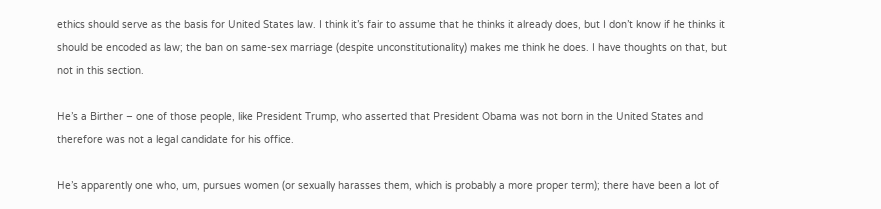ethics should serve as the basis for United States law. I think it’s fair to assume that he thinks it already does, but I don’t know if he thinks it should be encoded as law; the ban on same-sex marriage (despite unconstitutionality) makes me think he does. I have thoughts on that, but not in this section.

He’s a Birther – one of those people, like President Trump, who asserted that President Obama was not born in the United States and therefore was not a legal candidate for his office.

He’s apparently one who, um, pursues women (or sexually harasses them, which is probably a more proper term); there have been a lot of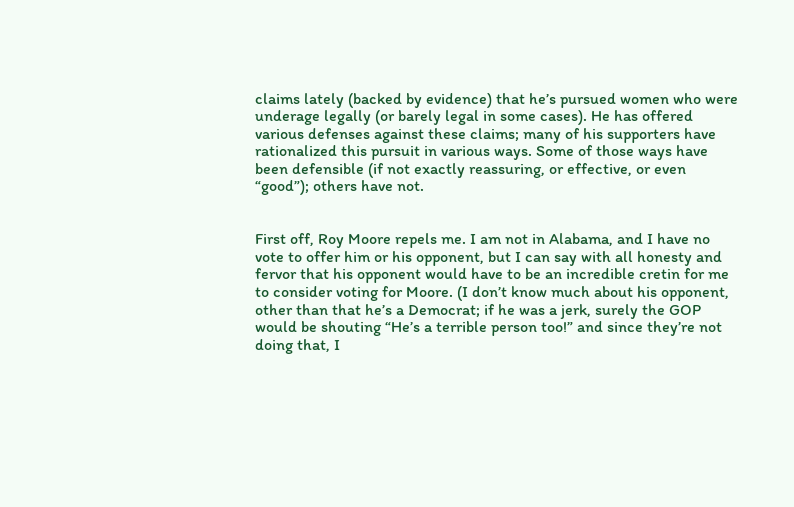claims lately (backed by evidence) that he’s pursued women who were underage legally (or barely legal in some cases). He has offered various defenses against these claims; many of his supporters have rationalized this pursuit in various ways. Some of those ways have been defensible (if not exactly reassuring, or effective, or even “good”); others have not.


First off, Roy Moore repels me. I am not in Alabama, and I have no vote to offer him or his opponent, but I can say with all honesty and fervor that his opponent would have to be an incredible cretin for me to consider voting for Moore. (I don’t know much about his opponent, other than that he’s a Democrat; if he was a jerk, surely the GOP would be shouting “He’s a terrible person too!” and since they’re not doing that, I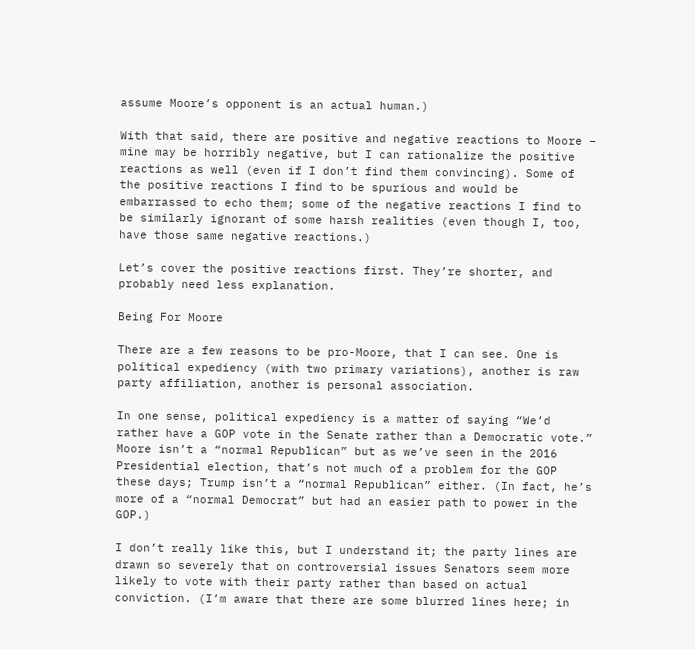assume Moore’s opponent is an actual human.)

With that said, there are positive and negative reactions to Moore – mine may be horribly negative, but I can rationalize the positive reactions as well (even if I don’t find them convincing). Some of the positive reactions I find to be spurious and would be embarrassed to echo them; some of the negative reactions I find to be similarly ignorant of some harsh realities (even though I, too, have those same negative reactions.)

Let’s cover the positive reactions first. They’re shorter, and probably need less explanation.

Being For Moore

There are a few reasons to be pro-Moore, that I can see. One is political expediency (with two primary variations), another is raw party affiliation, another is personal association.

In one sense, political expediency is a matter of saying “We’d rather have a GOP vote in the Senate rather than a Democratic vote.” Moore isn’t a “normal Republican” but as we’ve seen in the 2016 Presidential election, that’s not much of a problem for the GOP these days; Trump isn’t a “normal Republican” either. (In fact, he’s more of a “normal Democrat” but had an easier path to power in the GOP.)

I don’t really like this, but I understand it; the party lines are drawn so severely that on controversial issues Senators seem more likely to vote with their party rather than based on actual conviction. (I’m aware that there are some blurred lines here; in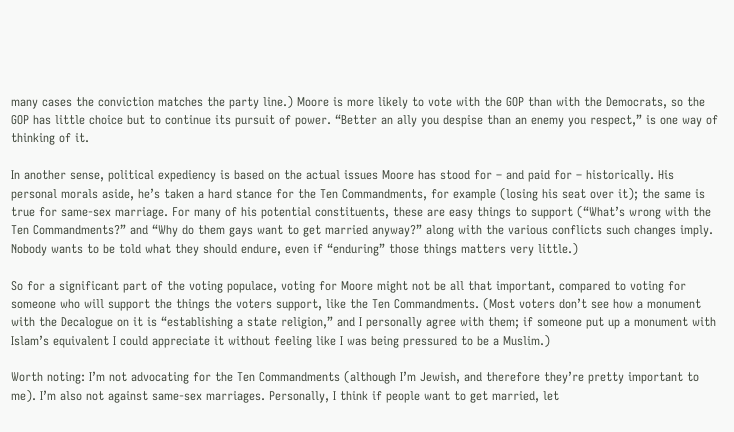many cases the conviction matches the party line.) Moore is more likely to vote with the GOP than with the Democrats, so the GOP has little choice but to continue its pursuit of power. “Better an ally you despise than an enemy you respect,” is one way of thinking of it.

In another sense, political expediency is based on the actual issues Moore has stood for – and paid for – historically. His personal morals aside, he’s taken a hard stance for the Ten Commandments, for example (losing his seat over it); the same is true for same-sex marriage. For many of his potential constituents, these are easy things to support (“What’s wrong with the Ten Commandments?” and “Why do them gays want to get married anyway?” along with the various conflicts such changes imply. Nobody wants to be told what they should endure, even if “enduring” those things matters very little.)

So for a significant part of the voting populace, voting for Moore might not be all that important, compared to voting for someone who will support the things the voters support, like the Ten Commandments. (Most voters don’t see how a monument with the Decalogue on it is “establishing a state religion,” and I personally agree with them; if someone put up a monument with Islam’s equivalent I could appreciate it without feeling like I was being pressured to be a Muslim.)

Worth noting: I’m not advocating for the Ten Commandments (although I’m Jewish, and therefore they’re pretty important to me). I’m also not against same-sex marriages. Personally, I think if people want to get married, let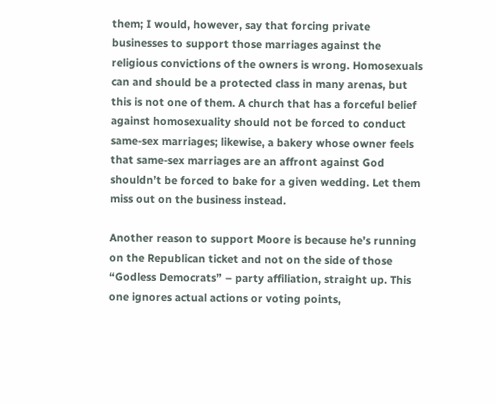them; I would, however, say that forcing private businesses to support those marriages against the religious convictions of the owners is wrong. Homosexuals can and should be a protected class in many arenas, but this is not one of them. A church that has a forceful belief against homosexuality should not be forced to conduct same-sex marriages; likewise, a bakery whose owner feels that same-sex marriages are an affront against God shouldn’t be forced to bake for a given wedding. Let them miss out on the business instead.

Another reason to support Moore is because he’s running on the Republican ticket and not on the side of those “Godless Democrats” – party affiliation, straight up. This one ignores actual actions or voting points,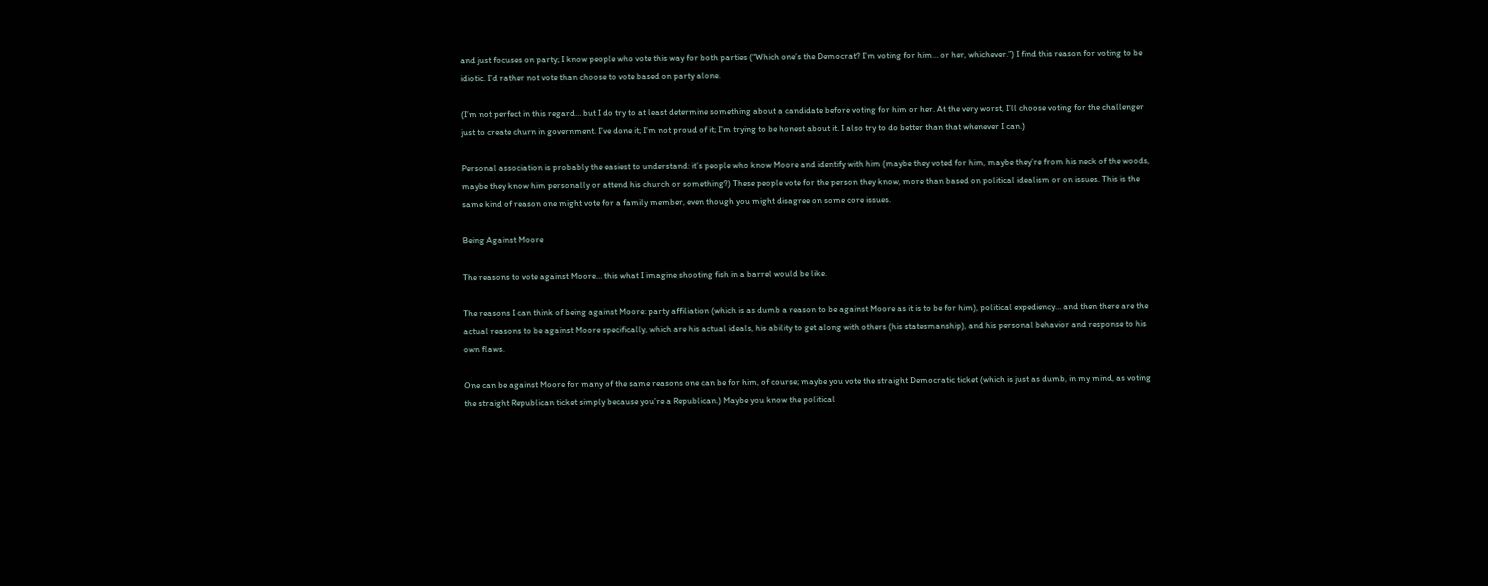and just focuses on party; I know people who vote this way for both parties (“Which one’s the Democrat? I’m voting for him… or her, whichever.”) I find this reason for voting to be idiotic. I’d rather not vote than choose to vote based on party alone.

(I’m not perfect in this regard… but I do try to at least determine something about a candidate before voting for him or her. At the very worst, I’ll choose voting for the challenger just to create churn in government. I’ve done it; I’m not proud of it; I’m trying to be honest about it. I also try to do better than that whenever I can.)

Personal association is probably the easiest to understand: it’s people who know Moore and identify with him (maybe they voted for him, maybe they’re from his neck of the woods, maybe they know him personally or attend his church or something?) These people vote for the person they know, more than based on political idealism or on issues. This is the same kind of reason one might vote for a family member, even though you might disagree on some core issues.

Being Against Moore

The reasons to vote against Moore… this what I imagine shooting fish in a barrel would be like.

The reasons I can think of being against Moore: party affiliation (which is as dumb a reason to be against Moore as it is to be for him), political expediency… and then there are the actual reasons to be against Moore specifically, which are his actual ideals, his ability to get along with others (his statesmanship), and his personal behavior and response to his own flaws.

One can be against Moore for many of the same reasons one can be for him, of course; maybe you vote the straight Democratic ticket (which is just as dumb, in my mind, as voting the straight Republican ticket simply because you’re a Republican.) Maybe you know the political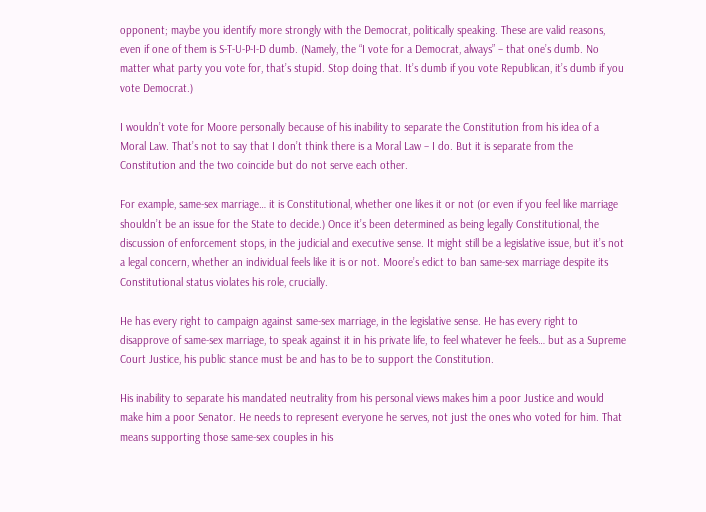opponent; maybe you identify more strongly with the Democrat, politically speaking. These are valid reasons, even if one of them is S-T-U-P-I-D dumb. (Namely, the “I vote for a Democrat, always” – that one’s dumb. No matter what party you vote for, that’s stupid. Stop doing that. It’s dumb if you vote Republican, it’s dumb if you vote Democrat.)

I wouldn’t vote for Moore personally because of his inability to separate the Constitution from his idea of a Moral Law. That’s not to say that I don’t think there is a Moral Law – I do. But it is separate from the Constitution and the two coincide but do not serve each other.

For example, same-sex marriage… it is Constitutional, whether one likes it or not (or even if you feel like marriage shouldn’t be an issue for the State to decide.) Once it’s been determined as being legally Constitutional, the discussion of enforcement stops, in the judicial and executive sense. It might still be a legislative issue, but it’s not a legal concern, whether an individual feels like it is or not. Moore’s edict to ban same-sex marriage despite its Constitutional status violates his role, crucially.

He has every right to campaign against same-sex marriage, in the legislative sense. He has every right to disapprove of same-sex marriage, to speak against it in his private life, to feel whatever he feels… but as a Supreme Court Justice, his public stance must be and has to be to support the Constitution.

His inability to separate his mandated neutrality from his personal views makes him a poor Justice and would make him a poor Senator. He needs to represent everyone he serves, not just the ones who voted for him. That means supporting those same-sex couples in his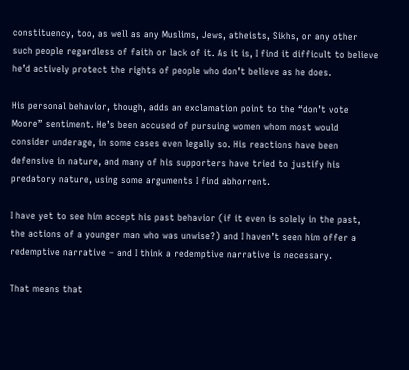constituency, too, as well as any Muslims, Jews, atheists, Sikhs, or any other such people regardless of faith or lack of it. As it is, I find it difficult to believe he’d actively protect the rights of people who don’t believe as he does.

His personal behavior, though, adds an exclamation point to the “don’t vote Moore” sentiment. He’s been accused of pursuing women whom most would consider underage, in some cases even legally so. His reactions have been defensive in nature, and many of his supporters have tried to justify his predatory nature, using some arguments I find abhorrent.

I have yet to see him accept his past behavior (if it even is solely in the past, the actions of a younger man who was unwise?) and I haven’t seen him offer a redemptive narrative – and I think a redemptive narrative is necessary.

That means that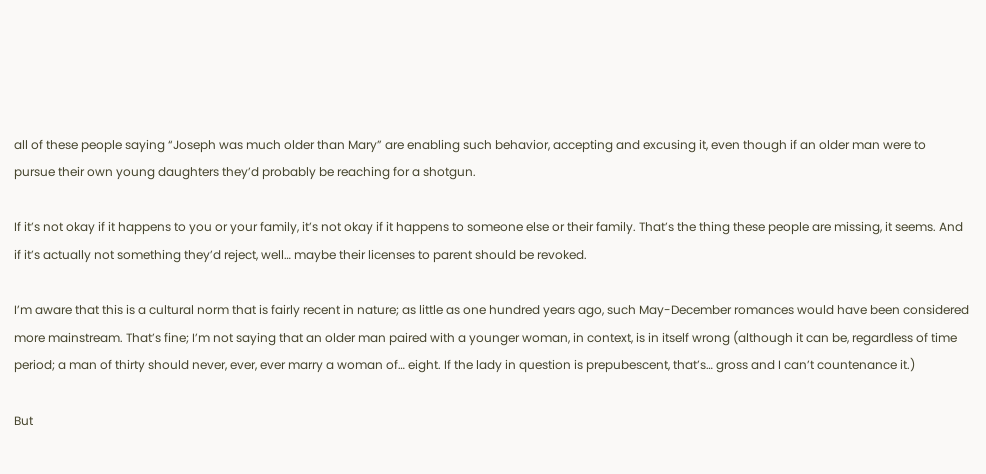all of these people saying “Joseph was much older than Mary” are enabling such behavior, accepting and excusing it, even though if an older man were to pursue their own young daughters they’d probably be reaching for a shotgun.

If it’s not okay if it happens to you or your family, it’s not okay if it happens to someone else or their family. That’s the thing these people are missing, it seems. And if it’s actually not something they’d reject, well… maybe their licenses to parent should be revoked.

I’m aware that this is a cultural norm that is fairly recent in nature; as little as one hundred years ago, such May-December romances would have been considered more mainstream. That’s fine; I’m not saying that an older man paired with a younger woman, in context, is in itself wrong (although it can be, regardless of time period; a man of thirty should never, ever, ever marry a woman of… eight. If the lady in question is prepubescent, that’s… gross and I can’t countenance it.)

But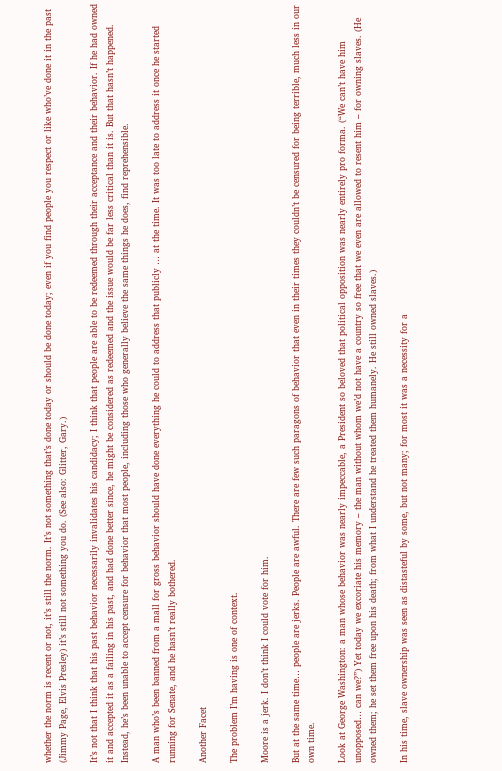whether the norm is recent or not, it’s still the norm. It’s not something that’s done today or should be done today; even if you find people you respect or like who’ve done it in the past (Jimmy Page, Elvis Presley) it’s still not something you do. (See also: Glitter, Gary.)

It’s not that I think that his past behavior necessarily invalidates his candidacy; I think that people are able to be redeemed through their acceptance and their behavior. If he had owned it and accepted it as a failing in his past, and had done better since, he might be considered as redeemed and the issue would be far less critical than it is. But that hasn’t happened. Instead, he’s been unable to accept censure for behavior that most people, including those who generally believe the same things he does, find reprehensible.

A man who’s been banned from a mall for gross behavior should have done everything he could to address that publicly … at the time. It was too late to address it once he started running for Senate, and he hasn’t really bothered.

Another Facet

The problem I’m having is one of context.

Moore is a jerk. I don’t think I could vote for him.

But at the same time… people are jerks. People are awful. There are few such paragons of behavior that even in their times they couldn’t be censured for being terrible, much less in our own time.

Look at George Washington: a man whose behavior was nearly impeccable, a President so beloved that political opposition was nearly entirely pro forma. (“We can’t have him unopposed… can we?”) Yet today we excoriate his memory – the man without whom we’d not have a country so free that we even are allowed to resent him – for owning slaves. (He owned them; he set them free upon his death; from what I understand he treated them humanely. He still owned slaves.)

In his time, slave ownership was seen as distasteful by some, but not many; for most it was a necessity for a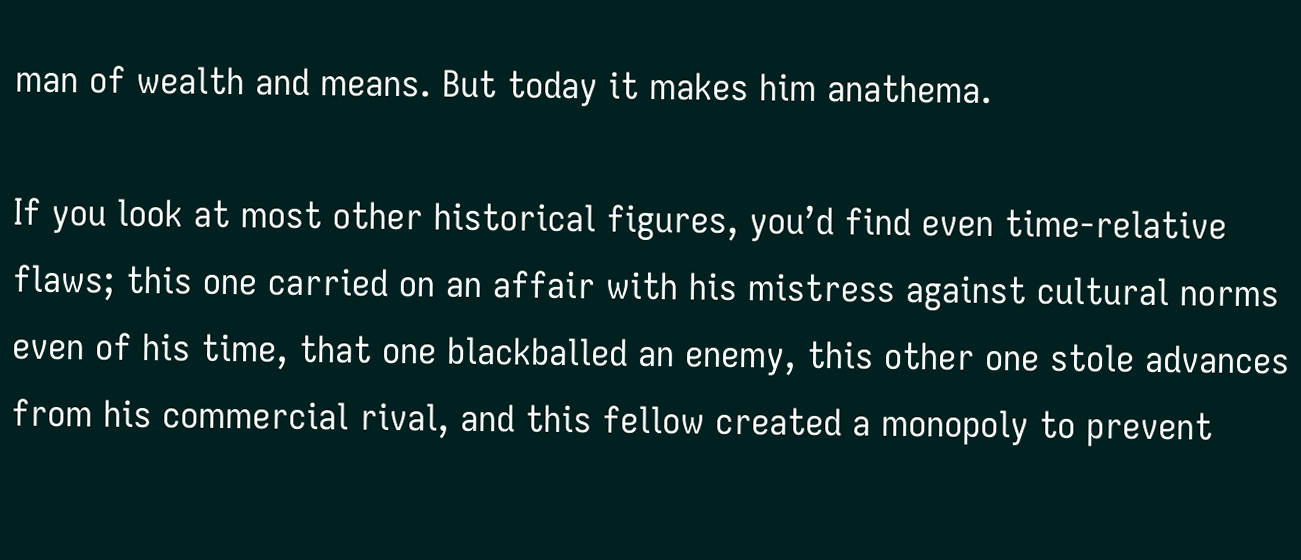man of wealth and means. But today it makes him anathema.

If you look at most other historical figures, you’d find even time-relative flaws; this one carried on an affair with his mistress against cultural norms even of his time, that one blackballed an enemy, this other one stole advances from his commercial rival, and this fellow created a monopoly to prevent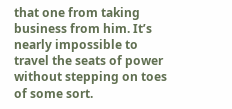that one from taking business from him. It’s nearly impossible to travel the seats of power without stepping on toes of some sort.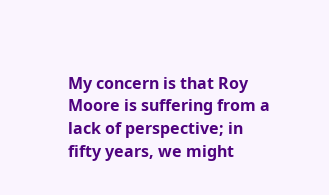My concern is that Roy Moore is suffering from a lack of perspective; in fifty years, we might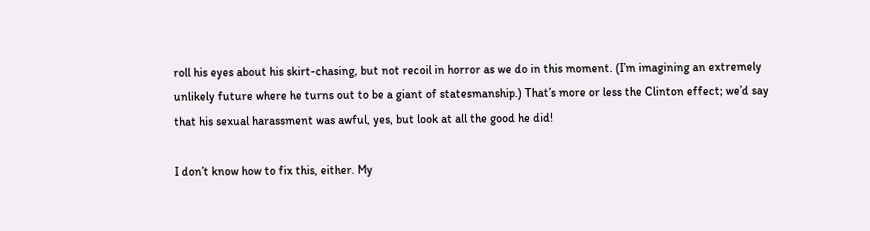roll his eyes about his skirt-chasing, but not recoil in horror as we do in this moment. (I’m imagining an extremely unlikely future where he turns out to be a giant of statesmanship.) That’s more or less the Clinton effect; we’d say that his sexual harassment was awful, yes, but look at all the good he did!

I don’t know how to fix this, either. My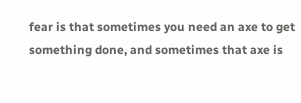fear is that sometimes you need an axe to get something done, and sometimes that axe is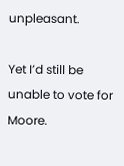unpleasant.

Yet I’d still be unable to vote for Moore.